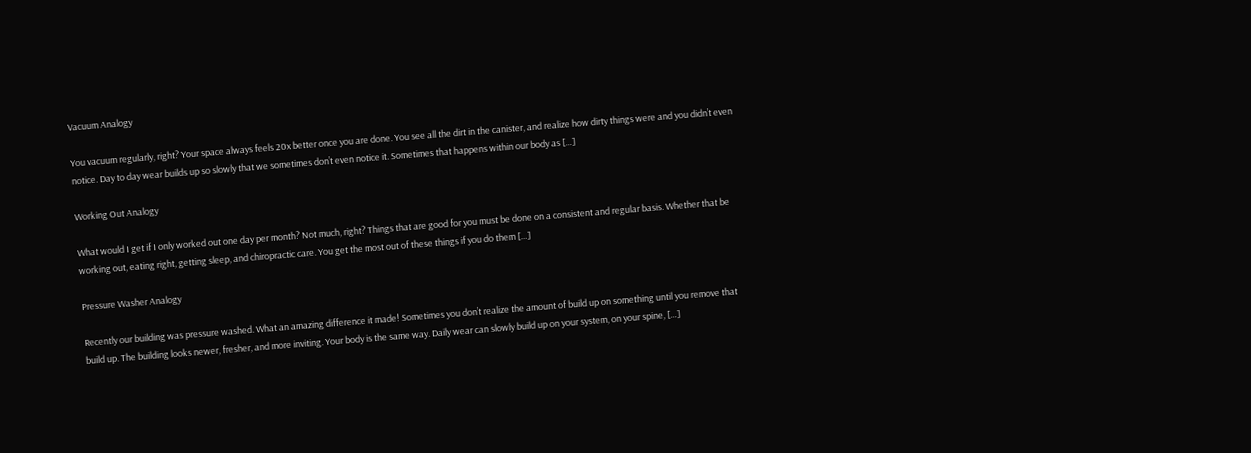Vacuum Analogy

You vacuum regularly, right? Your space always feels 20x better once you are done. You see all the dirt in the canister, and realize how dirty things were and you didn’t even notice. Day to day wear builds up so slowly that we sometimes don’t even notice it. Sometimes that happens within our body as […]

Working Out Analogy

What would I get if I only worked out one day per month? Not much, right? Things that are good for you must be done on a consistent and regular basis. Whether that be working out, eating right, getting sleep, and chiropractic care. You get the most out of these things if you do them […]

Pressure Washer Analogy

Recently our building was pressure washed. What an amazing difference it made! Sometimes you don’t realize the amount of build up on something until you remove that build up. The building looks newer, fresher, and more inviting. Your body is the same way. Daily wear can slowly build up on your system, on your spine, […]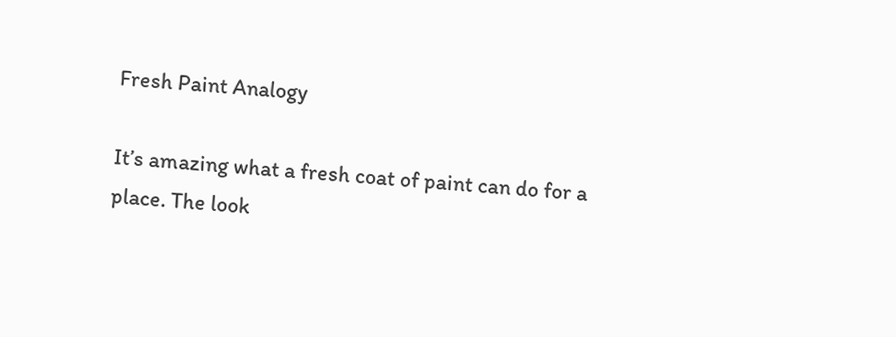Fresh Paint Analogy

It’s amazing what a fresh coat of paint can do for a place. The look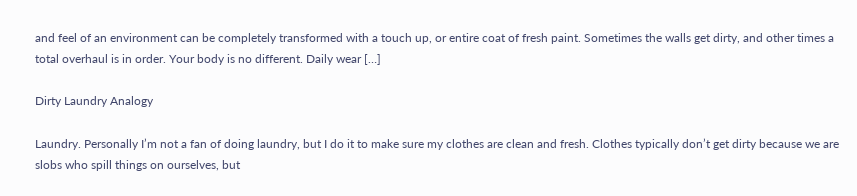and feel of an environment can be completely transformed with a touch up, or entire coat of fresh paint. Sometimes the walls get dirty, and other times a total overhaul is in order. Your body is no different. Daily wear […]

Dirty Laundry Analogy

Laundry. Personally I’m not a fan of doing laundry, but I do it to make sure my clothes are clean and fresh. Clothes typically don’t get dirty because we are slobs who spill things on ourselves, but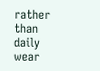rather than daily wear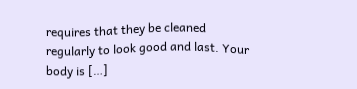requires that they be cleaned regularly to look good and last. Your body is […]